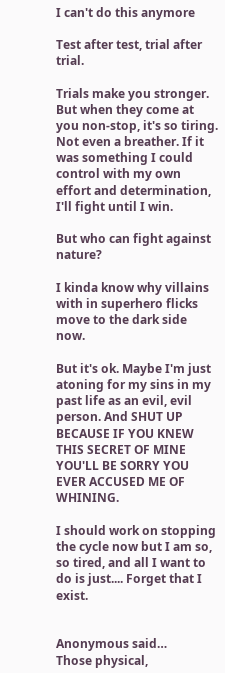I can't do this anymore

Test after test, trial after trial.

Trials make you stronger. But when they come at you non-stop, it's so tiring. Not even a breather. If it was something I could control with my own effort and determination, I'll fight until I win.

But who can fight against nature?

I kinda know why villains with in superhero flicks move to the dark side now.

But it's ok. Maybe I'm just atoning for my sins in my past life as an evil, evil person. And SHUT UP BECAUSE IF YOU KNEW THIS SECRET OF MINE YOU'LL BE SORRY YOU EVER ACCUSED ME OF WHINING.

I should work on stopping the cycle now but I am so, so tired, and all I want to do is just.... Forget that I exist.


Anonymous said…
Those physical,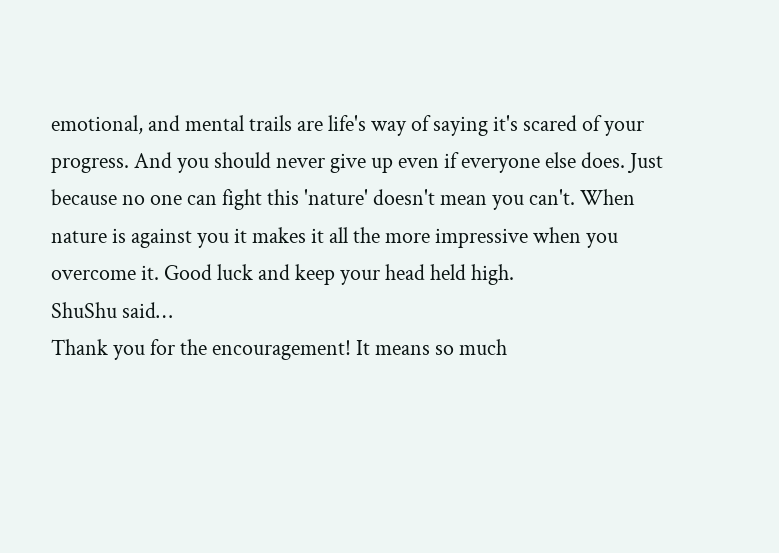emotional, and mental trails are life's way of saying it's scared of your progress. And you should never give up even if everyone else does. Just because no one can fight this 'nature' doesn't mean you can't. When nature is against you it makes it all the more impressive when you overcome it. Good luck and keep your head held high.
ShuShu said…
Thank you for the encouragement! It means so much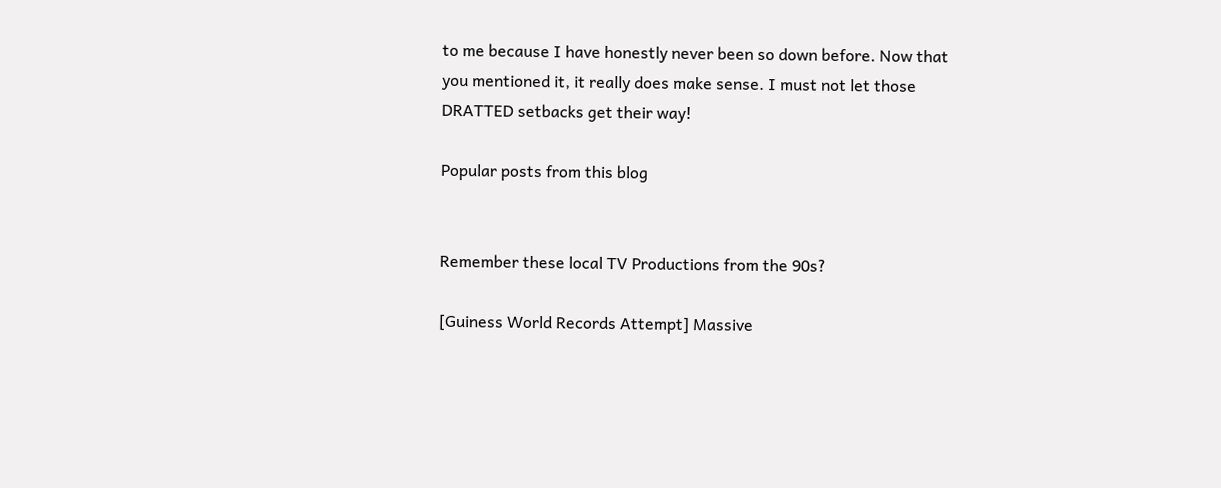to me because I have honestly never been so down before. Now that you mentioned it, it really does make sense. I must not let those DRATTED setbacks get their way!

Popular posts from this blog


Remember these local TV Productions from the 90s?

[Guiness World Records Attempt] Massive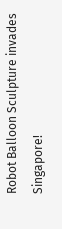Robot Balloon Sculpture invades Singapore!